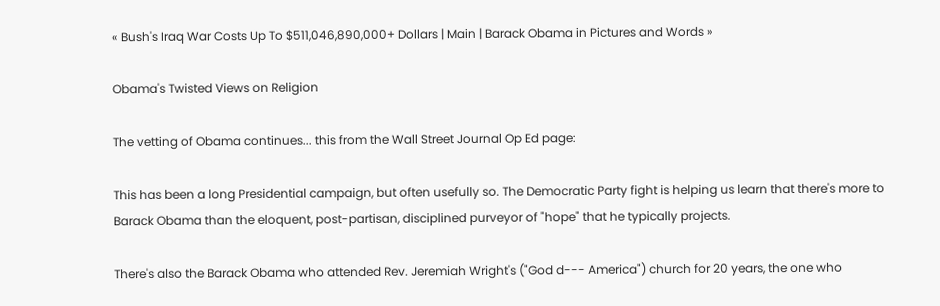« Bush's Iraq War Costs Up To $511,046,890,000+ Dollars | Main | Barack Obama in Pictures and Words »

Obama's Twisted Views on Religion

The vetting of Obama continues... this from the Wall Street Journal Op Ed page:

This has been a long Presidential campaign, but often usefully so. The Democratic Party fight is helping us learn that there's more to Barack Obama than the eloquent, post-partisan, disciplined purveyor of "hope" that he typically projects.

There's also the Barack Obama who attended Rev. Jeremiah Wright's ("God d--- America") church for 20 years, the one who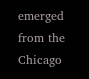emerged from the Chicago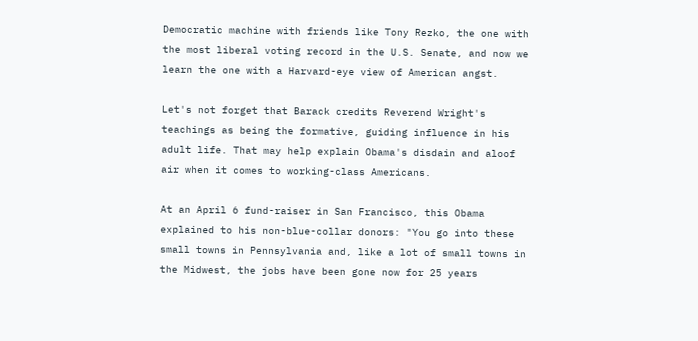Democratic machine with friends like Tony Rezko, the one with the most liberal voting record in the U.S. Senate, and now we learn the one with a Harvard-eye view of American angst.

Let's not forget that Barack credits Reverend Wright's teachings as being the formative, guiding influence in his adult life. That may help explain Obama's disdain and aloof air when it comes to working-class Americans.

At an April 6 fund-raiser in San Francisco, this Obama explained to his non-blue-collar donors: "You go into these small towns in Pennsylvania and, like a lot of small towns in the Midwest, the jobs have been gone now for 25 years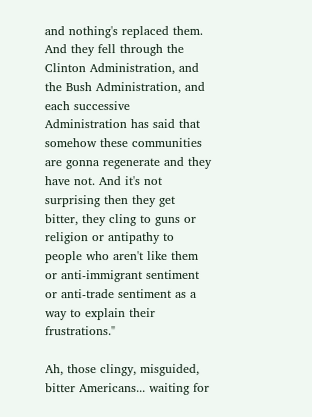and nothing's replaced them. And they fell through the Clinton Administration, and the Bush Administration, and each successive Administration has said that somehow these communities are gonna regenerate and they have not. And it's not surprising then they get bitter, they cling to guns or religion or antipathy to people who aren't like them or anti-immigrant sentiment or anti-trade sentiment as a way to explain their frustrations."

Ah, those clingy, misguided, bitter Americans... waiting for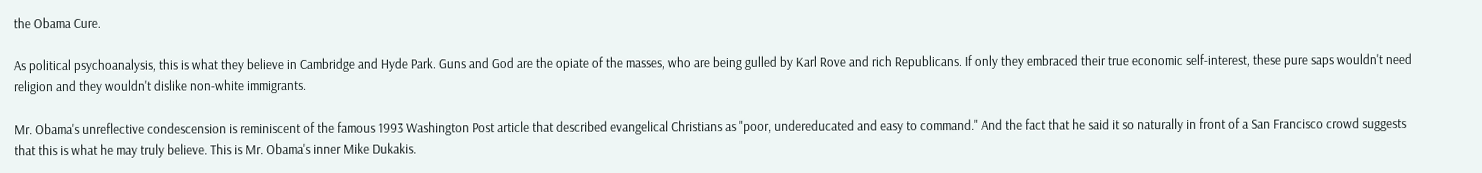the Obama Cure.

As political psychoanalysis, this is what they believe in Cambridge and Hyde Park. Guns and God are the opiate of the masses, who are being gulled by Karl Rove and rich Republicans. If only they embraced their true economic self-interest, these pure saps wouldn't need religion and they wouldn't dislike non-white immigrants.

Mr. Obama's unreflective condescension is reminiscent of the famous 1993 Washington Post article that described evangelical Christians as "poor, undereducated and easy to command." And the fact that he said it so naturally in front of a San Francisco crowd suggests that this is what he may truly believe. This is Mr. Obama's inner Mike Dukakis.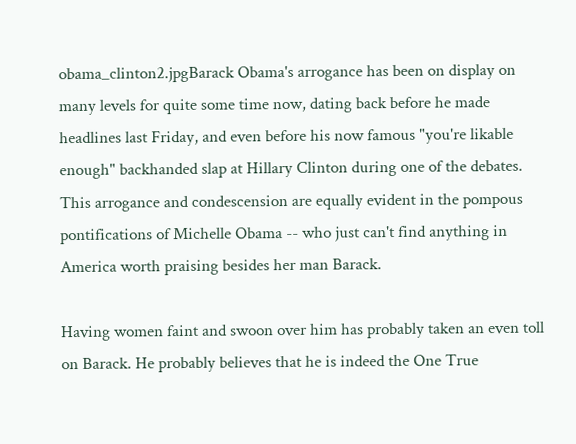obama_clinton2.jpgBarack Obama's arrogance has been on display on many levels for quite some time now, dating back before he made headlines last Friday, and even before his now famous "you're likable enough" backhanded slap at Hillary Clinton during one of the debates. This arrogance and condescension are equally evident in the pompous pontifications of Michelle Obama -- who just can't find anything in America worth praising besides her man Barack.

Having women faint and swoon over him has probably taken an even toll on Barack. He probably believes that he is indeed the One True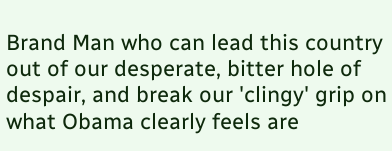Brand Man who can lead this country out of our desperate, bitter hole of despair, and break our 'clingy' grip on what Obama clearly feels are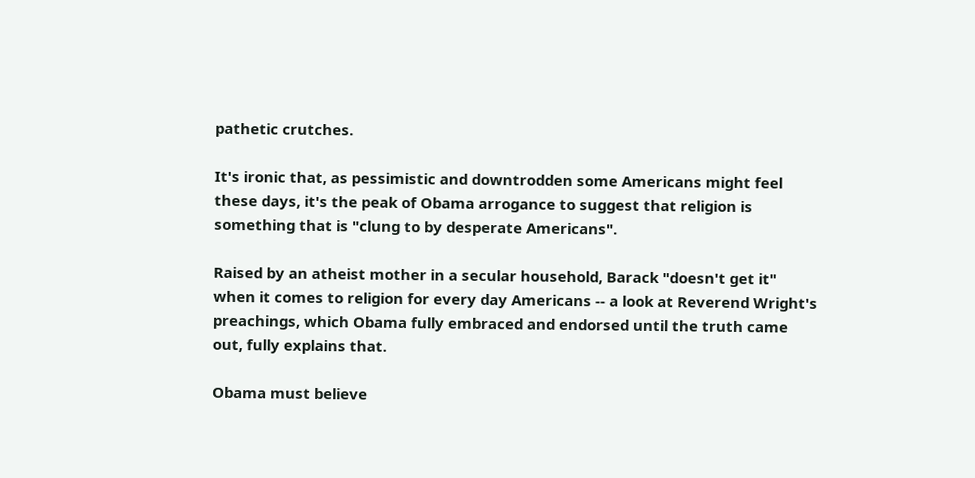pathetic crutches.

It's ironic that, as pessimistic and downtrodden some Americans might feel these days, it's the peak of Obama arrogance to suggest that religion is something that is "clung to by desperate Americans".

Raised by an atheist mother in a secular household, Barack "doesn't get it" when it comes to religion for every day Americans -- a look at Reverend Wright's preachings, which Obama fully embraced and endorsed until the truth came out, fully explains that.

Obama must believe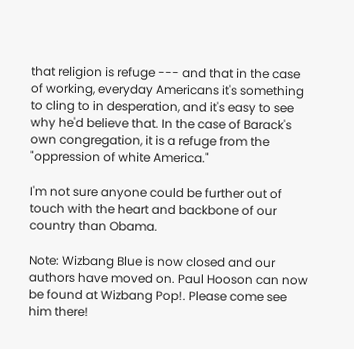that religion is refuge --- and that in the case of working, everyday Americans it's something to cling to in desperation, and it's easy to see why he'd believe that. In the case of Barack's own congregation, it is a refuge from the "oppression of white America."

I'm not sure anyone could be further out of touch with the heart and backbone of our country than Obama.

Note: Wizbang Blue is now closed and our authors have moved on. Paul Hooson can now be found at Wizbang Pop!. Please come see him there!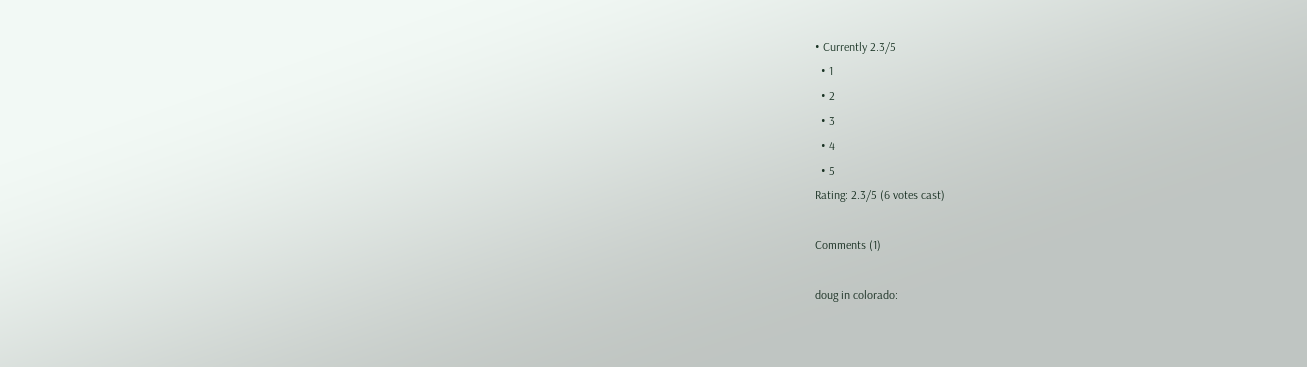• Currently 2.3/5
  • 1
  • 2
  • 3
  • 4
  • 5
Rating: 2.3/5 (6 votes cast)

Comments (1)

doug in colorado: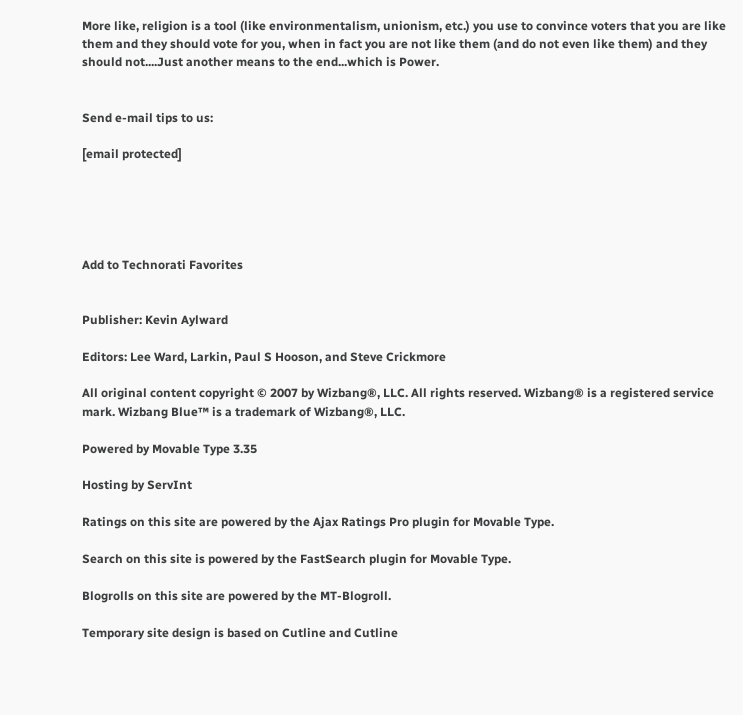More like, religion is a tool (like environmentalism, unionism, etc.) you use to convince voters that you are like them and they should vote for you, when in fact you are not like them (and do not even like them) and they should not....Just another means to the end...which is Power.


Send e-mail tips to us:

[email protected]





Add to Technorati Favorites


Publisher: Kevin Aylward

Editors: Lee Ward, Larkin, Paul S Hooson, and Steve Crickmore

All original content copyright © 2007 by Wizbang®, LLC. All rights reserved. Wizbang® is a registered service mark. Wizbang Blue™ is a trademark of Wizbang®, LLC.

Powered by Movable Type 3.35

Hosting by ServInt

Ratings on this site are powered by the Ajax Ratings Pro plugin for Movable Type.

Search on this site is powered by the FastSearch plugin for Movable Type.

Blogrolls on this site are powered by the MT-Blogroll.

Temporary site design is based on Cutline and Cutline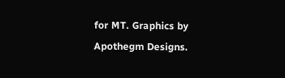for MT. Graphics by Apothegm Designs.